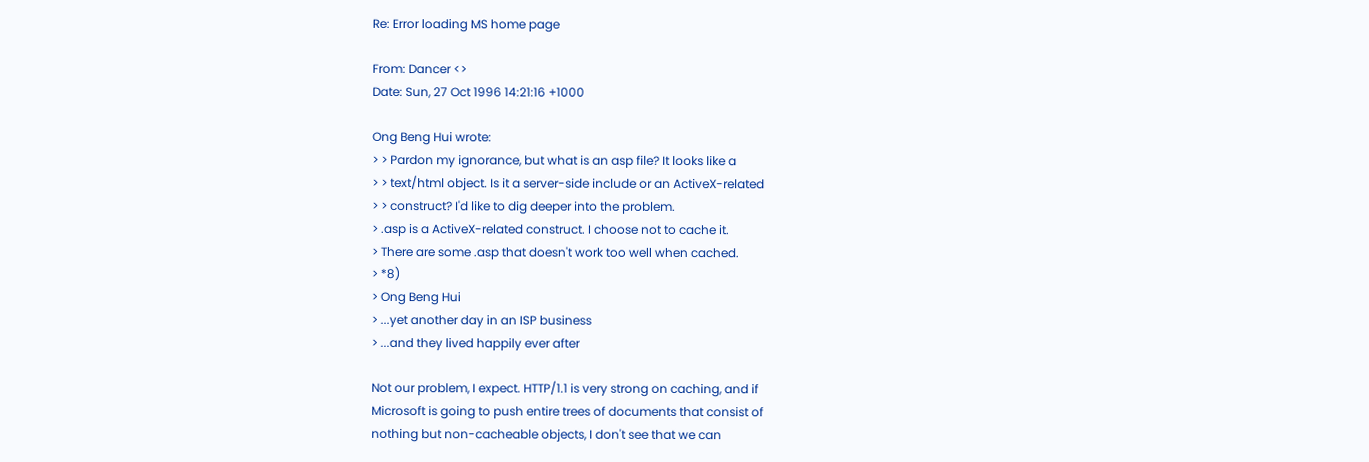Re: Error loading MS home page

From: Dancer <>
Date: Sun, 27 Oct 1996 14:21:16 +1000

Ong Beng Hui wrote:
> > Pardon my ignorance, but what is an asp file? It looks like a
> > text/html object. Is it a server-side include or an ActiveX-related
> > construct? I'd like to dig deeper into the problem.
> .asp is a ActiveX-related construct. I choose not to cache it.
> There are some .asp that doesn't work too well when cached.
> *8)
> Ong Beng Hui
> ...yet another day in an ISP business
> ...and they lived happily ever after

Not our problem, I expect. HTTP/1.1 is very strong on caching, and if
Microsoft is going to push entire trees of documents that consist of
nothing but non-cacheable objects, I don't see that we can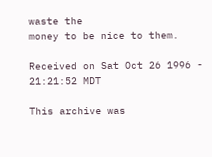waste the
money to be nice to them.

Received on Sat Oct 26 1996 - 21:21:52 MDT

This archive was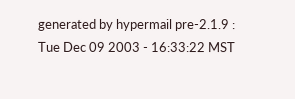generated by hypermail pre-2.1.9 : Tue Dec 09 2003 - 16:33:22 MST